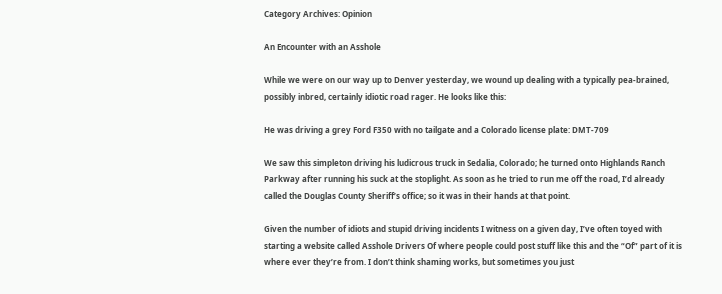Category Archives: Opinion

An Encounter with an Asshole

While we were on our way up to Denver yesterday, we wound up dealing with a typically pea-brained, possibly inbred, certainly idiotic road rager. He looks like this:

He was driving a grey Ford F350 with no tailgate and a Colorado license plate: DMT-709

We saw this simpleton driving his ludicrous truck in Sedalia, Colorado; he turned onto Highlands Ranch Parkway after running his suck at the stoplight. As soon as he tried to run me off the road, I’d already called the Douglas County Sheriff’s office; so it was in their hands at that point.

Given the number of idiots and stupid driving incidents I witness on a given day, I’ve often toyed with starting a website called Asshole Drivers Of where people could post stuff like this and the “Of” part of it is where ever they’re from. I don’t think shaming works, but sometimes you just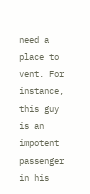need a place to vent. For instance, this guy is an impotent passenger in his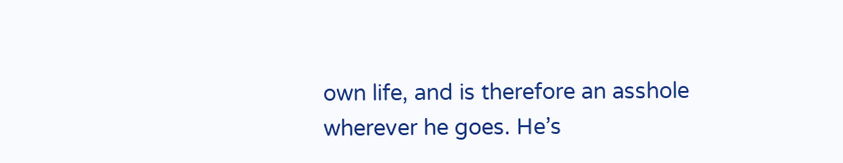own life, and is therefore an asshole wherever he goes. He’s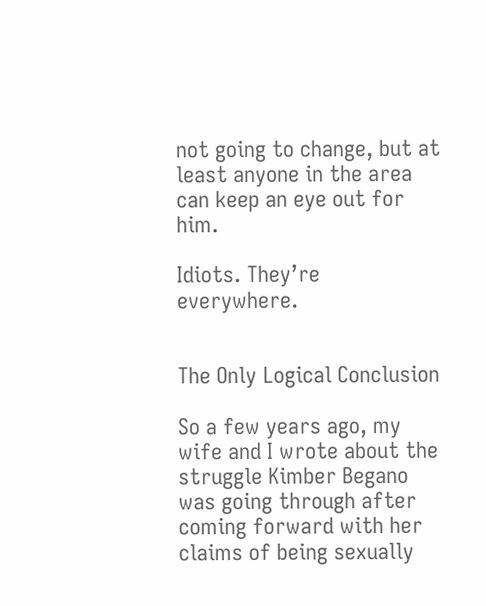not going to change, but at least anyone in the area can keep an eye out for him.

Idiots. They’re everywhere.


The Only Logical Conclusion

So a few years ago, my wife and I wrote about the struggle Kimber Begano was going through after coming forward with her claims of being sexually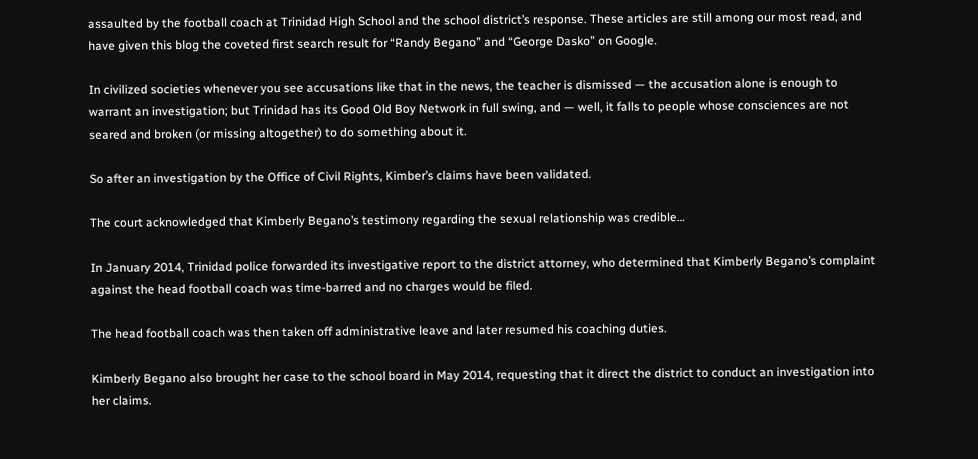assaulted by the football coach at Trinidad High School and the school district’s response. These articles are still among our most read, and have given this blog the coveted first search result for “Randy Begano” and “George Dasko” on Google.

In civilized societies whenever you see accusations like that in the news, the teacher is dismissed — the accusation alone is enough to warrant an investigation; but Trinidad has its Good Old Boy Network in full swing, and — well, it falls to people whose consciences are not seared and broken (or missing altogether) to do something about it.

So after an investigation by the Office of Civil Rights, Kimber’s claims have been validated.

The court acknowledged that Kimberly Begano’s testimony regarding the sexual relationship was credible…

In January 2014, Trinidad police forwarded its investigative report to the district attorney, who determined that Kimberly Begano’s complaint against the head football coach was time-barred and no charges would be filed.

The head football coach was then taken off administrative leave and later resumed his coaching duties.

Kimberly Begano also brought her case to the school board in May 2014, requesting that it direct the district to conduct an investigation into her claims.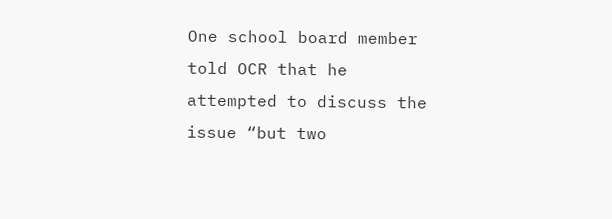One school board member told OCR that he attempted to discuss the issue “but two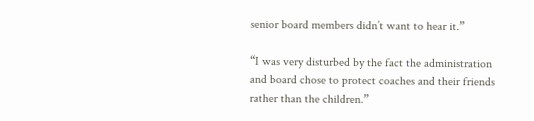senior board members didn’t want to hear it.”

“I was very disturbed by the fact the administration and board chose to protect coaches and their friends rather than the children.”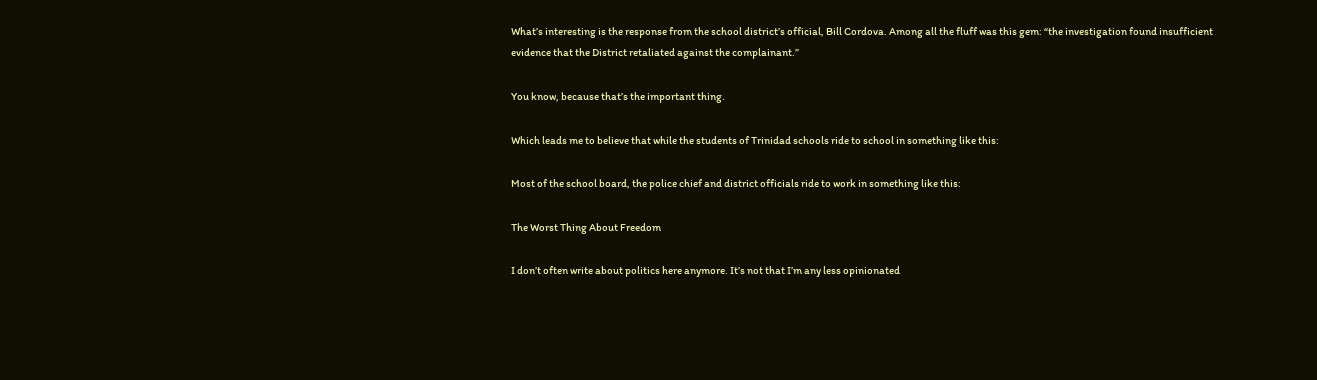What’s interesting is the response from the school district’s official, Bill Cordova. Among all the fluff was this gem: “the investigation found insufficient evidence that the District retaliated against the complainant.”

You know, because that’s the important thing.

Which leads me to believe that while the students of Trinidad schools ride to school in something like this:

Most of the school board, the police chief and district officials ride to work in something like this:

The Worst Thing About Freedom

I don’t often write about politics here anymore. It’s not that I’m any less opinionated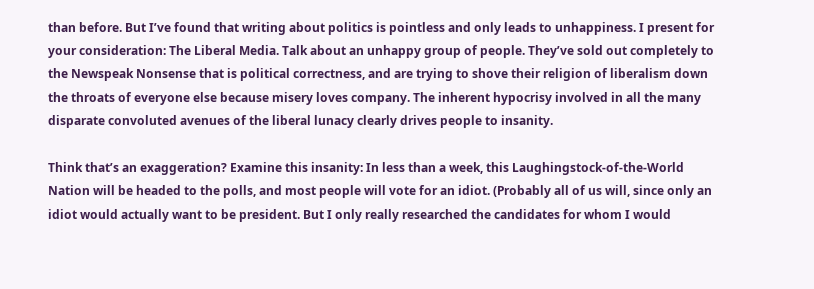than before. But I’ve found that writing about politics is pointless and only leads to unhappiness. I present for your consideration: The Liberal Media. Talk about an unhappy group of people. They’ve sold out completely to the Newspeak Nonsense that is political correctness, and are trying to shove their religion of liberalism down the throats of everyone else because misery loves company. The inherent hypocrisy involved in all the many disparate convoluted avenues of the liberal lunacy clearly drives people to insanity.

Think that’s an exaggeration? Examine this insanity: In less than a week, this Laughingstock-of-the-World Nation will be headed to the polls, and most people will vote for an idiot. (Probably all of us will, since only an idiot would actually want to be president. But I only really researched the candidates for whom I would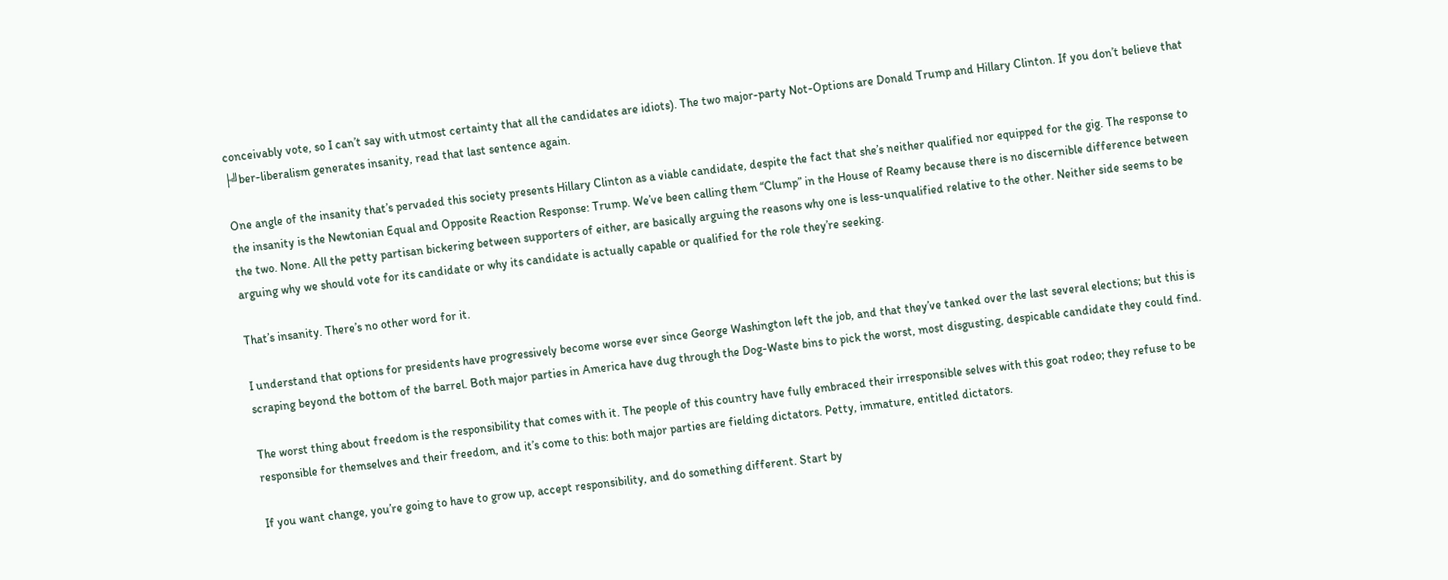conceivably vote, so I can’t say with utmost certainty that all the candidates are idiots). The two major-party Not-Options are Donald Trump and Hillary Clinton. If you don’t believe that ├╝ber-liberalism generates insanity, read that last sentence again.

One angle of the insanity that’s pervaded this society presents Hillary Clinton as a viable candidate, despite the fact that she’s neither qualified nor equipped for the gig. The response to the insanity is the Newtonian Equal and Opposite Reaction Response: Trump. We’ve been calling them “Clump” in the House of Reamy because there is no discernible difference between the two. None. All the petty partisan bickering between supporters of either, are basically arguing the reasons why one is less-unqualified relative to the other. Neither side seems to be arguing why we should vote for its candidate or why its candidate is actually capable or qualified for the role they’re seeking.

That’s insanity. There’s no other word for it.

I understand that options for presidents have progressively become worse ever since George Washington left the job, and that they’ve tanked over the last several elections; but this is scraping beyond the bottom of the barrel. Both major parties in America have dug through the Dog-Waste bins to pick the worst, most disgusting, despicable candidate they could find.

The worst thing about freedom is the responsibility that comes with it. The people of this country have fully embraced their irresponsible selves with this goat rodeo; they refuse to be responsible for themselves and their freedom, and it’s come to this: both major parties are fielding dictators. Petty, immature, entitled dictators.

If you want change, you’re going to have to grow up, accept responsibility, and do something different. Start by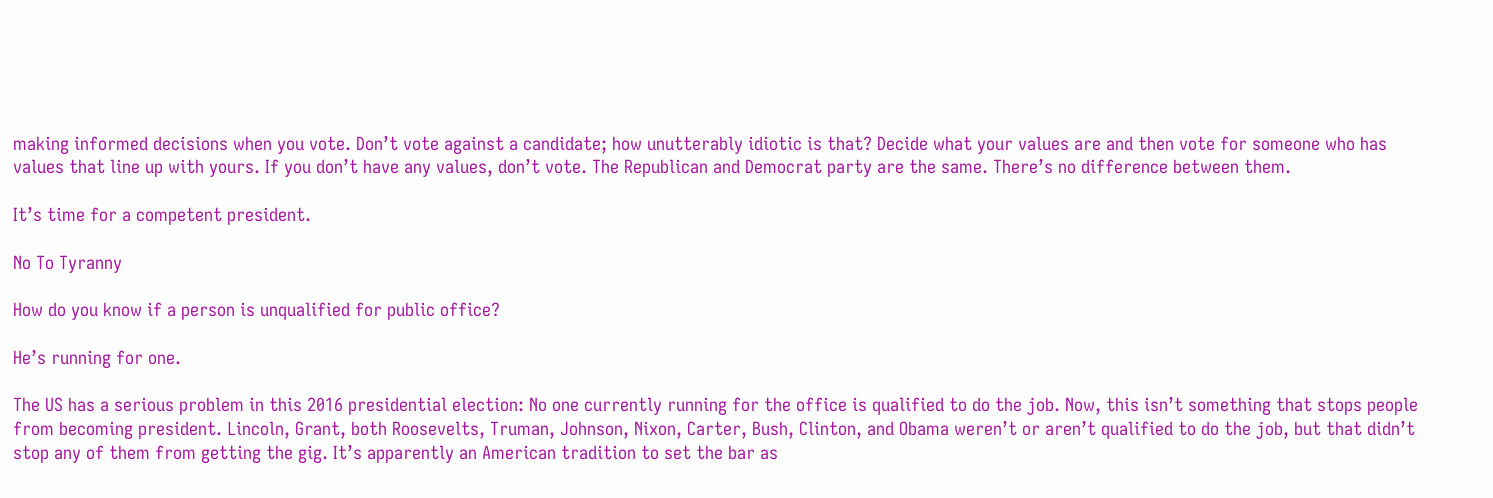making informed decisions when you vote. Don’t vote against a candidate; how unutterably idiotic is that? Decide what your values are and then vote for someone who has values that line up with yours. If you don’t have any values, don’t vote. The Republican and Democrat party are the same. There’s no difference between them.

It’s time for a competent president.

No To Tyranny

How do you know if a person is unqualified for public office?

He’s running for one.

The US has a serious problem in this 2016 presidential election: No one currently running for the office is qualified to do the job. Now, this isn’t something that stops people from becoming president. Lincoln, Grant, both Roosevelts, Truman, Johnson, Nixon, Carter, Bush, Clinton, and Obama weren’t or aren’t qualified to do the job, but that didn’t stop any of them from getting the gig. It’s apparently an American tradition to set the bar as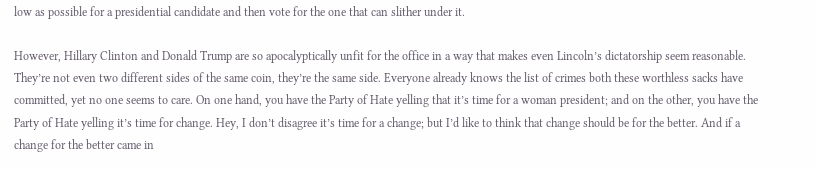low as possible for a presidential candidate and then vote for the one that can slither under it.

However, Hillary Clinton and Donald Trump are so apocalyptically unfit for the office in a way that makes even Lincoln’s dictatorship seem reasonable. They’re not even two different sides of the same coin, they’re the same side. Everyone already knows the list of crimes both these worthless sacks have committed, yet no one seems to care. On one hand, you have the Party of Hate yelling that it’s time for a woman president; and on the other, you have the Party of Hate yelling it’s time for change. Hey, I don’t disagree it’s time for a change; but I’d like to think that change should be for the better. And if a change for the better came in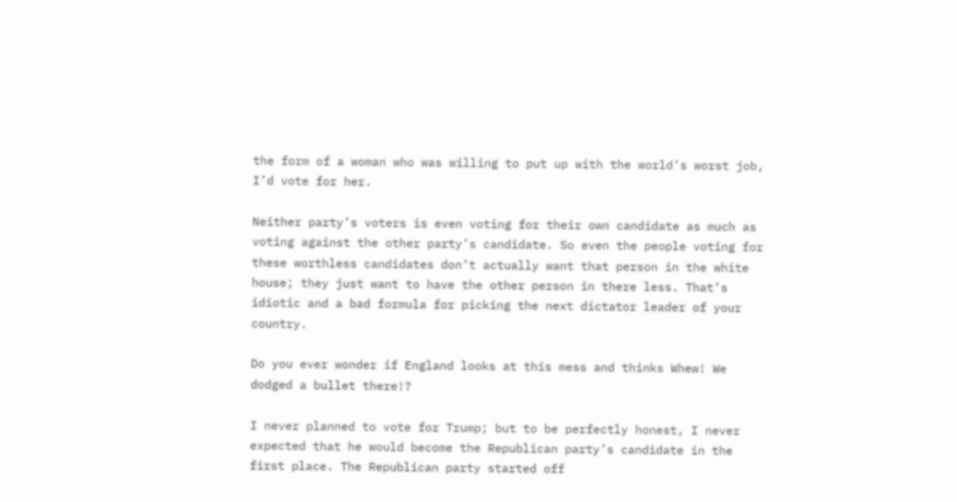the form of a woman who was willing to put up with the world’s worst job, I’d vote for her.

Neither party’s voters is even voting for their own candidate as much as voting against the other party’s candidate. So even the people voting for these worthless candidates don’t actually want that person in the white house; they just want to have the other person in there less. That’s idiotic and a bad formula for picking the next dictator leader of your country.

Do you ever wonder if England looks at this mess and thinks Whew! We dodged a bullet there!?

I never planned to vote for Trump; but to be perfectly honest, I never expected that he would become the Republican party’s candidate in the first place. The Republican party started off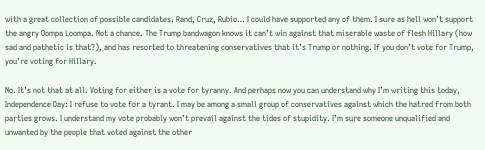with a great collection of possible candidates. Rand, Cruz, Rubio… I could have supported any of them. I sure as hell won’t support the angry Oompa Loompa. Not a chance. The Trump bandwagon knows it can’t win against that miserable waste of flesh Hillary (how sad and pathetic is that?), and has resorted to threatening conservatives that it’s Trump or nothing. If you don’t vote for Trump, you’re voting for Hillary.

No. It’s not that at all. Voting for either is a vote for tyranny. And perhaps now you can understand why I’m writing this today, Independence Day: I refuse to vote for a tyrant. I may be among a small group of conservatives against which the hatred from both parties grows. I understand my vote probably won’t prevail against the tides of stupidity. I’m sure someone unqualified and unwanted by the people that voted against the other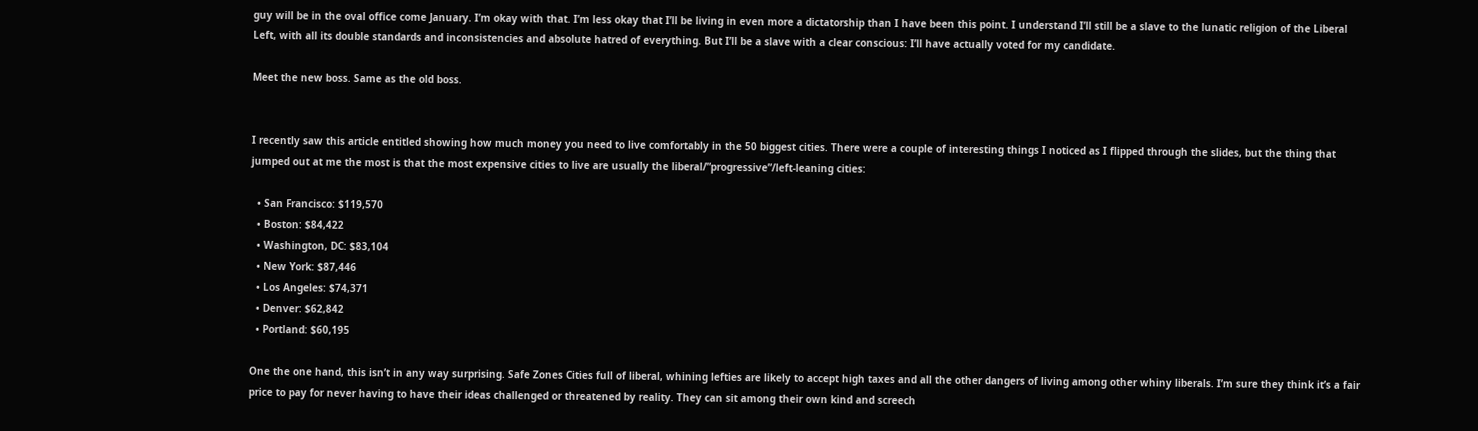guy will be in the oval office come January. I’m okay with that. I’m less okay that I’ll be living in even more a dictatorship than I have been this point. I understand I’ll still be a slave to the lunatic religion of the Liberal Left, with all its double standards and inconsistencies and absolute hatred of everything. But I’ll be a slave with a clear conscious: I’ll have actually voted for my candidate.

Meet the new boss. Same as the old boss.


I recently saw this article entitled showing how much money you need to live comfortably in the 50 biggest cities. There were a couple of interesting things I noticed as I flipped through the slides, but the thing that jumped out at me the most is that the most expensive cities to live are usually the liberal/”progressive”/left-leaning cities:

  • San Francisco: $119,570
  • Boston: $84,422
  • Washington, DC: $83,104
  • New York: $87,446
  • Los Angeles: $74,371
  • Denver: $62,842
  • Portland: $60,195

One the one hand, this isn’t in any way surprising. Safe Zones Cities full of liberal, whining lefties are likely to accept high taxes and all the other dangers of living among other whiny liberals. I’m sure they think it’s a fair price to pay for never having to have their ideas challenged or threatened by reality. They can sit among their own kind and screech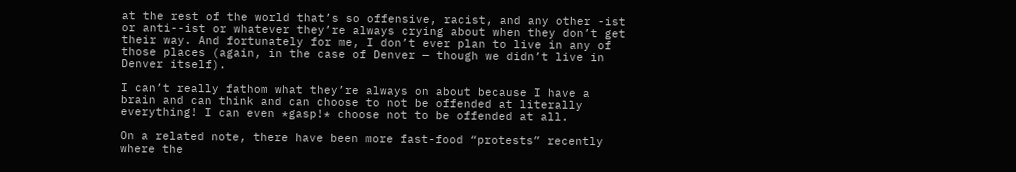at the rest of the world that’s so offensive, racist, and any other -ist or anti--ist or whatever they’re always crying about when they don’t get their way. And fortunately for me, I don’t ever plan to live in any of those places (again, in the case of Denver — though we didn’t live in Denver itself).

I can’t really fathom what they’re always on about because I have a brain and can think and can choose to not be offended at literally everything! I can even *gasp!* choose not to be offended at all.

On a related note, there have been more fast-food “protests” recently where the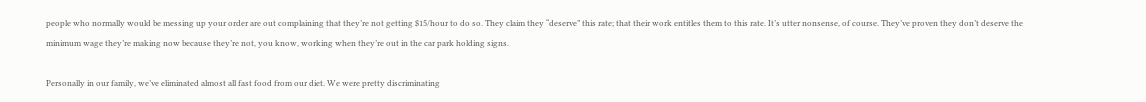people who normally would be messing up your order are out complaining that they’re not getting $15/hour to do so. They claim they “deserve” this rate; that their work entitles them to this rate. It’s utter nonsense, of course. They’ve proven they don’t deserve the minimum wage they’re making now because they’re not, you know, working when they’re out in the car park holding signs.

Personally in our family, we’ve eliminated almost all fast food from our diet. We were pretty discriminating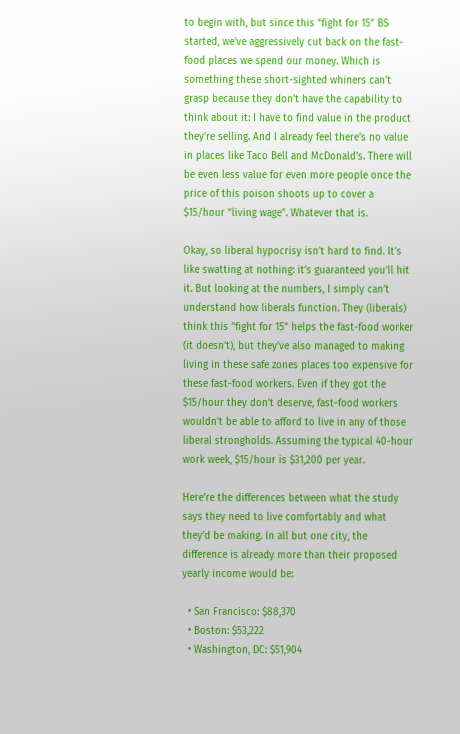to begin with, but since this “fight for 15” BS started, we’ve aggressively cut back on the fast-food places we spend our money. Which is something these short-sighted whiners can’t grasp because they don’t have the capability to think about it: I have to find value in the product they’re selling. And I already feel there’s no value in places like Taco Bell and McDonald’s. There will be even less value for even more people once the price of this poison shoots up to cover a $15/hour “living wage”. Whatever that is.

Okay, so liberal hypocrisy isn’t hard to find. It’s like swatting at nothing: it’s guaranteed you’ll hit it. But looking at the numbers, I simply can’t understand how liberals function. They (liberals) think this “fight for 15” helps the fast-food worker (it doesn’t), but they’ve also managed to making living in these safe zones places too expensive for these fast-food workers. Even if they got the $15/hour they don’t deserve, fast-food workers wouldn’t be able to afford to live in any of those liberal strongholds. Assuming the typical 40-hour work week, $15/hour is $31,200 per year.

Here’re the differences between what the study says they need to live comfortably and what they’d be making. In all but one city, the difference is already more than their proposed yearly income would be:

  • San Francisco: $88,370
  • Boston: $53,222
  • Washington, DC: $51,904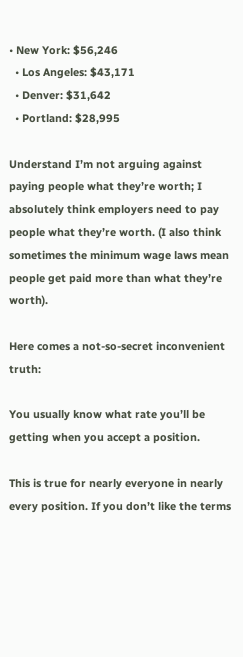• New York: $56,246
  • Los Angeles: $43,171
  • Denver: $31,642
  • Portland: $28,995

Understand I’m not arguing against paying people what they’re worth; I absolutely think employers need to pay people what they’re worth. (I also think sometimes the minimum wage laws mean people get paid more than what they’re worth).

Here comes a not-so-secret inconvenient truth:

You usually know what rate you’ll be getting when you accept a position.

This is true for nearly everyone in nearly every position. If you don’t like the terms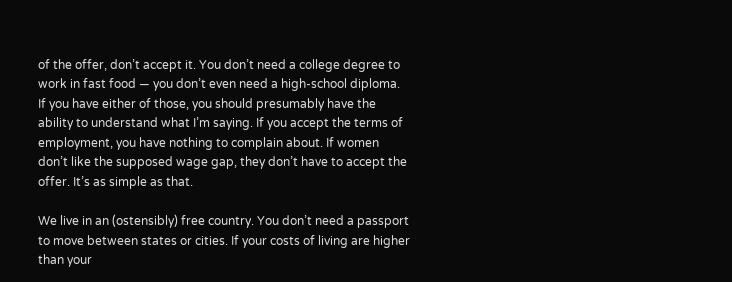of the offer, don’t accept it. You don’t need a college degree to work in fast food — you don’t even need a high-school diploma. If you have either of those, you should presumably have the ability to understand what I’m saying. If you accept the terms of employment, you have nothing to complain about. If women don’t like the supposed wage gap, they don’t have to accept the offer. It’s as simple as that.

We live in an (ostensibly) free country. You don’t need a passport to move between states or cities. If your costs of living are higher than your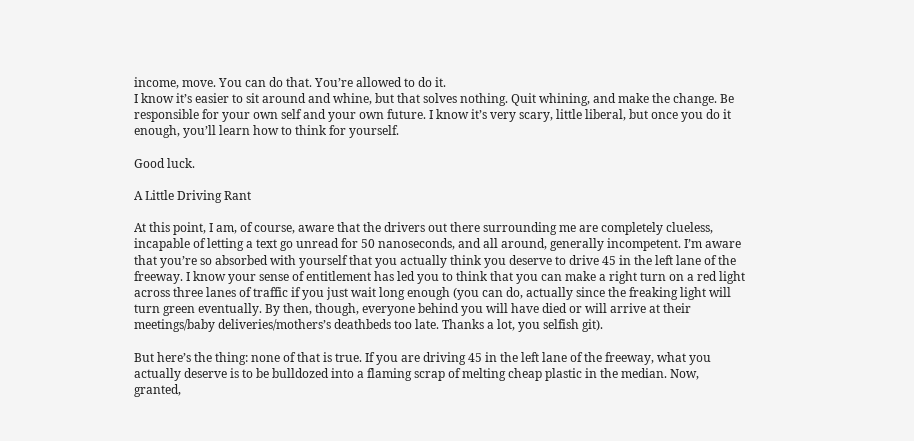income, move. You can do that. You’re allowed to do it.
I know it’s easier to sit around and whine, but that solves nothing. Quit whining, and make the change. Be responsible for your own self and your own future. I know it’s very scary, little liberal, but once you do it enough, you’ll learn how to think for yourself.

Good luck.

A Little Driving Rant

At this point, I am, of course, aware that the drivers out there surrounding me are completely clueless, incapable of letting a text go unread for 50 nanoseconds, and all around, generally incompetent. I’m aware that you’re so absorbed with yourself that you actually think you deserve to drive 45 in the left lane of the freeway. I know your sense of entitlement has led you to think that you can make a right turn on a red light across three lanes of traffic if you just wait long enough (you can do, actually since the freaking light will turn green eventually. By then, though, everyone behind you will have died or will arrive at their meetings/baby deliveries/mothers’s deathbeds too late. Thanks a lot, you selfish git).

But here’s the thing: none of that is true. If you are driving 45 in the left lane of the freeway, what you actually deserve is to be bulldozed into a flaming scrap of melting cheap plastic in the median. Now, granted,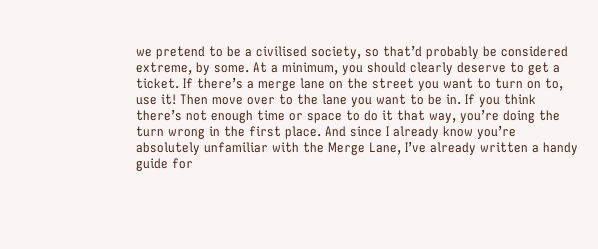we pretend to be a civilised society, so that’d probably be considered extreme, by some. At a minimum, you should clearly deserve to get a ticket. If there’s a merge lane on the street you want to turn on to, use it! Then move over to the lane you want to be in. If you think there’s not enough time or space to do it that way, you’re doing the turn wrong in the first place. And since I already know you’re absolutely unfamiliar with the Merge Lane, I’ve already written a handy guide for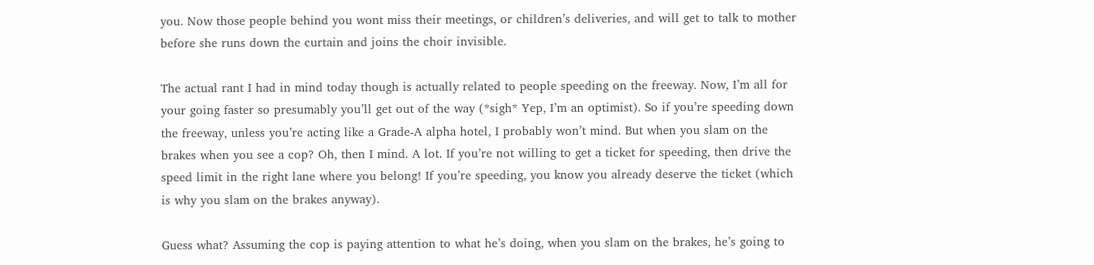you. Now those people behind you wont miss their meetings, or children’s deliveries, and will get to talk to mother before she runs down the curtain and joins the choir invisible.

The actual rant I had in mind today though is actually related to people speeding on the freeway. Now, I’m all for your going faster so presumably you’ll get out of the way (*sigh* Yep, I’m an optimist). So if you’re speeding down the freeway, unless you’re acting like a Grade-A alpha hotel, I probably won’t mind. But when you slam on the brakes when you see a cop? Oh, then I mind. A lot. If you’re not willing to get a ticket for speeding, then drive the speed limit in the right lane where you belong! If you’re speeding, you know you already deserve the ticket (which is why you slam on the brakes anyway).

Guess what? Assuming the cop is paying attention to what he’s doing, when you slam on the brakes, he’s going to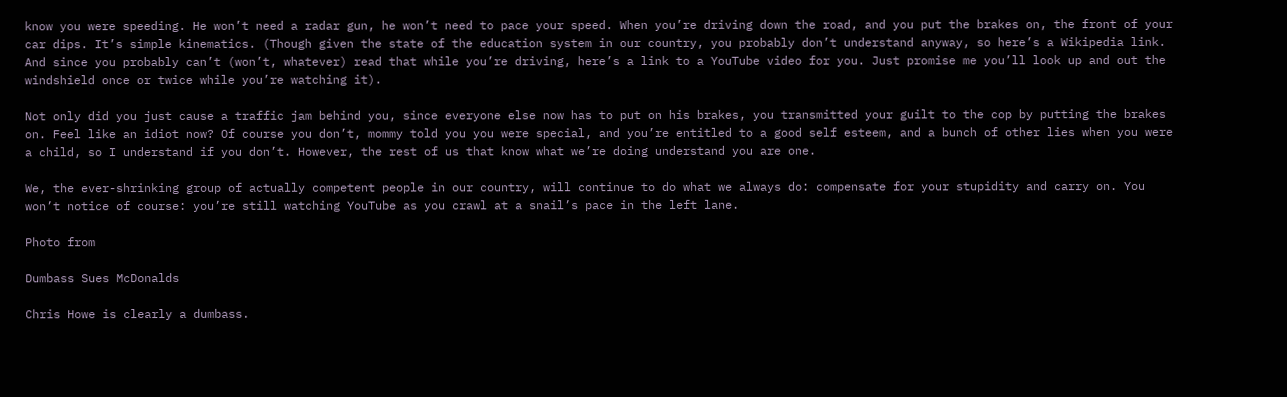know you were speeding. He won’t need a radar gun, he won’t need to pace your speed. When you’re driving down the road, and you put the brakes on, the front of your car dips. It’s simple kinematics. (Though given the state of the education system in our country, you probably don’t understand anyway, so here’s a Wikipedia link. And since you probably can’t (won’t, whatever) read that while you’re driving, here’s a link to a YouTube video for you. Just promise me you’ll look up and out the windshield once or twice while you’re watching it).

Not only did you just cause a traffic jam behind you, since everyone else now has to put on his brakes, you transmitted your guilt to the cop by putting the brakes on. Feel like an idiot now? Of course you don’t, mommy told you you were special, and you’re entitled to a good self esteem, and a bunch of other lies when you were a child, so I understand if you don’t. However, the rest of us that know what we’re doing understand you are one.

We, the ever-shrinking group of actually competent people in our country, will continue to do what we always do: compensate for your stupidity and carry on. You won’t notice of course: you’re still watching YouTube as you crawl at a snail’s pace in the left lane.

Photo from

Dumbass Sues McDonalds

Chris Howe is clearly a dumbass.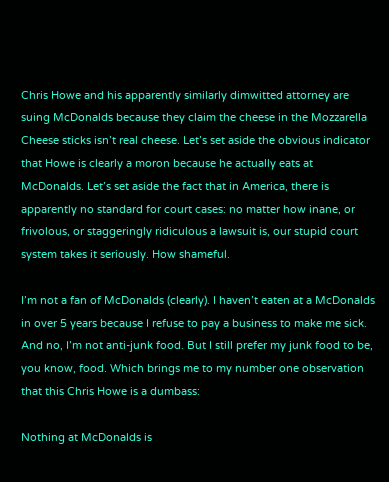Chris Howe and his apparently similarly dimwitted attorney are suing McDonalds because they claim the cheese in the Mozzarella Cheese sticks isn’t real cheese. Let’s set aside the obvious indicator that Howe is clearly a moron because he actually eats at McDonalds. Let’s set aside the fact that in America, there is apparently no standard for court cases: no matter how inane, or frivolous, or staggeringly ridiculous a lawsuit is, our stupid court system takes it seriously. How shameful.

I’m not a fan of McDonalds (clearly). I haven’t eaten at a McDonalds in over 5 years because I refuse to pay a business to make me sick. And no, I’m not anti-junk food. But I still prefer my junk food to be, you know, food. Which brings me to my number one observation that this Chris Howe is a dumbass:

Nothing at McDonalds is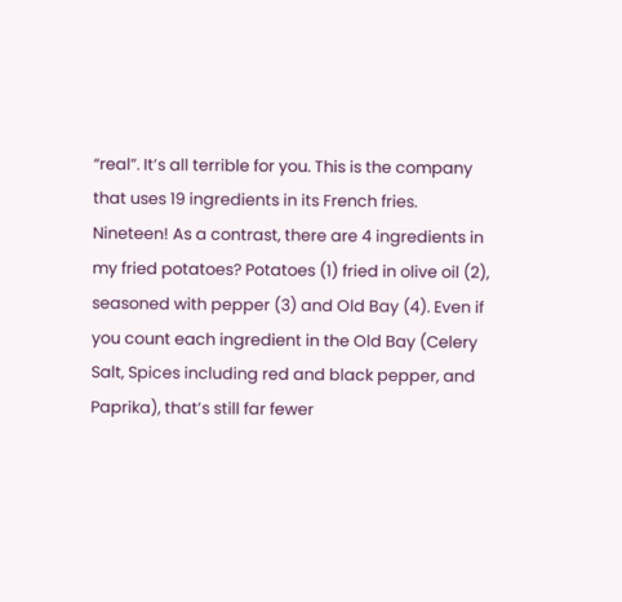“real”. It’s all terrible for you. This is the company that uses 19 ingredients in its French fries. Nineteen! As a contrast, there are 4 ingredients in my fried potatoes? Potatoes (1) fried in olive oil (2), seasoned with pepper (3) and Old Bay (4). Even if you count each ingredient in the Old Bay (Celery Salt, Spices including red and black pepper, and Paprika), that’s still far fewer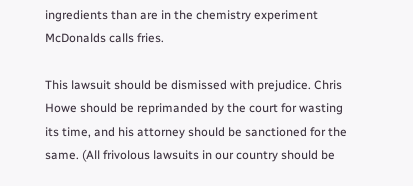ingredients than are in the chemistry experiment McDonalds calls fries.

This lawsuit should be dismissed with prejudice. Chris Howe should be reprimanded by the court for wasting its time, and his attorney should be sanctioned for the same. (All frivolous lawsuits in our country should be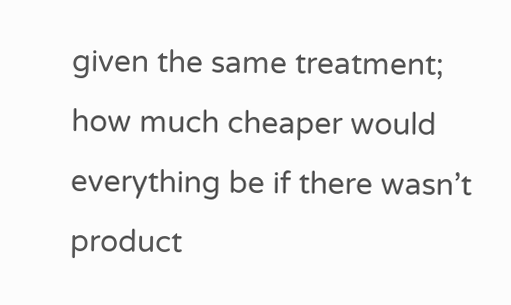given the same treatment; how much cheaper would everything be if there wasn’t product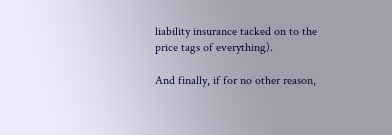liability insurance tacked on to the price tags of everything).

And finally, if for no other reason,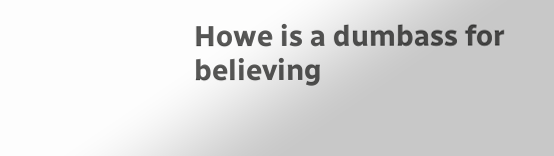Howe is a dumbass for believing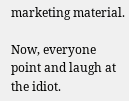marketing material.

Now, everyone point and laugh at the idiot.